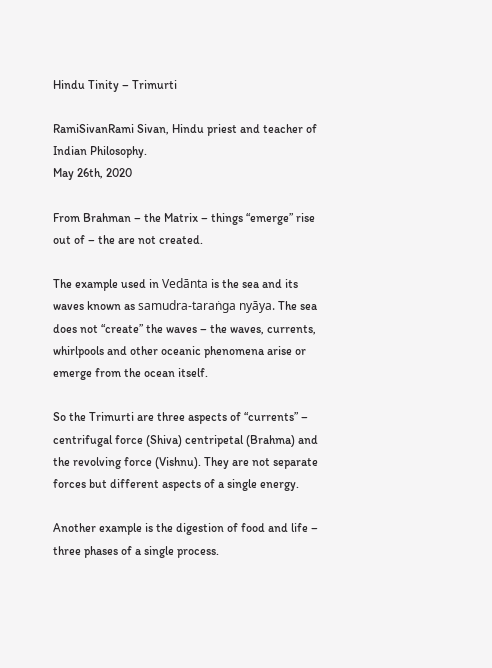Hindu Tinity – Trimurti

RamiSivanRami Sivan, Hindu priest and teacher of Indian Philosophy.
May 26th, 2020

From Brahman – the Matrix – things “emerge” rise out of – the are not created.

The example used in Vedānta is the sea and its waves known as samudra-taraṅga nyāya. The sea does not “create” the waves – the waves, currents, whirlpools and other oceanic phenomena arise or emerge from the ocean itself.

So the Trimurti are three aspects of “currents” – centrifugal force (Shiva) centripetal (Brahma) and the revolving force (Vishnu). They are not separate forces but different aspects of a single energy.

Another example is the digestion of food and life – three phases of a single process.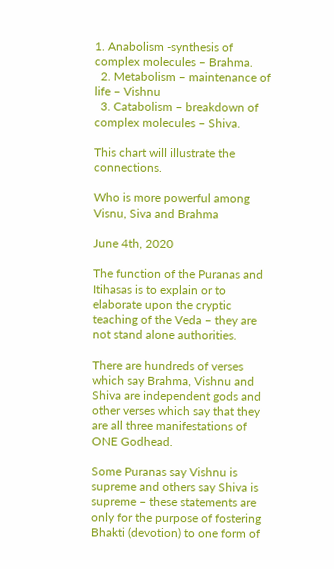1. Anabolism -synthesis of complex molecules – Brahma.
  2. Metabolism – maintenance of life – Vishnu
  3. Catabolism – breakdown of complex molecules – Shiva.

This chart will illustrate the connections.

Who is more powerful among Visnu, Siva and Brahma

June 4th, 2020

The function of the Puranas and Itihasas is to explain or to elaborate upon the cryptic teaching of the Veda – they are not stand alone authorities.

There are hundreds of verses which say Brahma, Vishnu and Shiva are independent gods and other verses which say that they are all three manifestations of ONE Godhead.

Some Puranas say Vishnu is supreme and others say Shiva is supreme – these statements are only for the purpose of fostering Bhakti (devotion) to one form of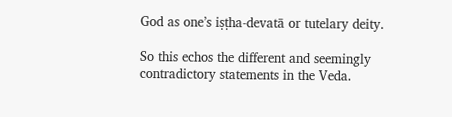God as one’s iṣṭha-devatā or tutelary deity.

So this echos the different and seemingly contradictory statements in the Veda.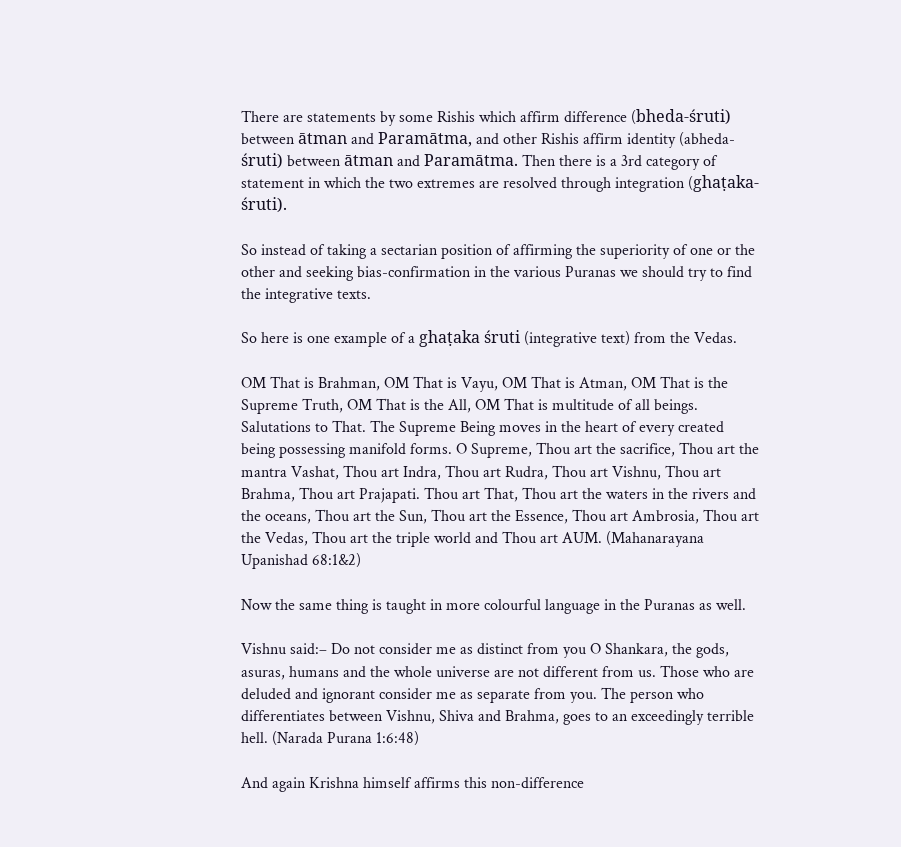There are statements by some Rishis which affirm difference (bheda-śruti) between ātman and Paramātma, and other Rishis affirm identity (abheda-śruti) between ātman and Paramātma. Then there is a 3rd category of statement in which the two extremes are resolved through integration (ghaṭaka-śruti).

So instead of taking a sectarian position of affirming the superiority of one or the other and seeking bias-confirmation in the various Puranas we should try to find the integrative texts.

So here is one example of a ghaṭaka śruti (integrative text) from the Vedas.

OM That is Brahman, OM That is Vayu, OM That is Atman, OM That is the Supreme Truth, OM That is the All, OM That is multitude of all beings. Salutations to That. The Supreme Being moves in the heart of every created being possessing manifold forms. O Supreme, Thou art the sacrifice, Thou art the mantra Vashat, Thou art Indra, Thou art Rudra, Thou art Vishnu, Thou art Brahma, Thou art Prajapati. Thou art That, Thou art the waters in the rivers and the oceans, Thou art the Sun, Thou art the Essence, Thou art Ambrosia, Thou art the Vedas, Thou art the triple world and Thou art AUM. (Mahanarayana Upanishad 68:1&2)

Now the same thing is taught in more colourful language in the Puranas as well.

Vishnu said:– Do not consider me as distinct from you O Shankara, the gods, asuras, humans and the whole universe are not different from us. Those who are deluded and ignorant consider me as separate from you. The person who differentiates between Vishnu, Shiva and Brahma, goes to an exceedingly terrible hell. (Narada Purana 1:6:48)

And again Krishna himself affirms this non-difference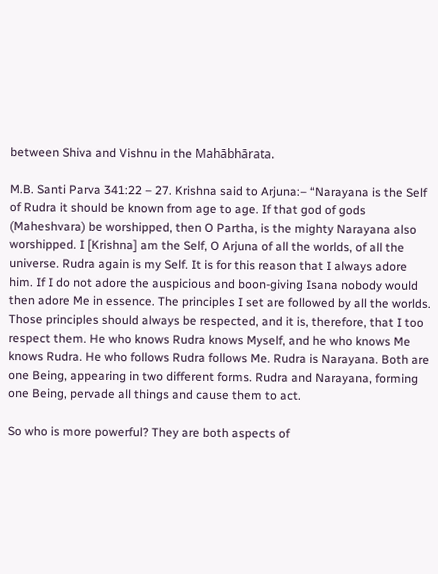between Shiva and Vishnu in the Mahābhārata.

M.B. Santi Parva 341:22 – 27. Krishna said to Arjuna:– “Narayana is the Self of Rudra it should be known from age to age. If that god of gods (Maheshvara) be worshipped, then O Partha, is the mighty Narayana also worshipped. I [Krishna] am the Self, O Arjuna of all the worlds, of all the universe. Rudra again is my Self. It is for this reason that I always adore him. If I do not adore the auspicious and boon-giving Isana nobody would then adore Me in essence. The principles I set are followed by all the worlds. Those principles should always be respected, and it is, therefore, that I too respect them. He who knows Rudra knows Myself, and he who knows Me knows Rudra. He who follows Rudra follows Me. Rudra is Narayana. Both are one Being, appearing in two different forms. Rudra and Narayana, forming one Being, pervade all things and cause them to act.

So who is more powerful? They are both aspects of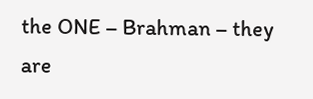the ONE – Brahman – they are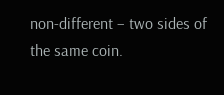non-different – two sides of the same coin.